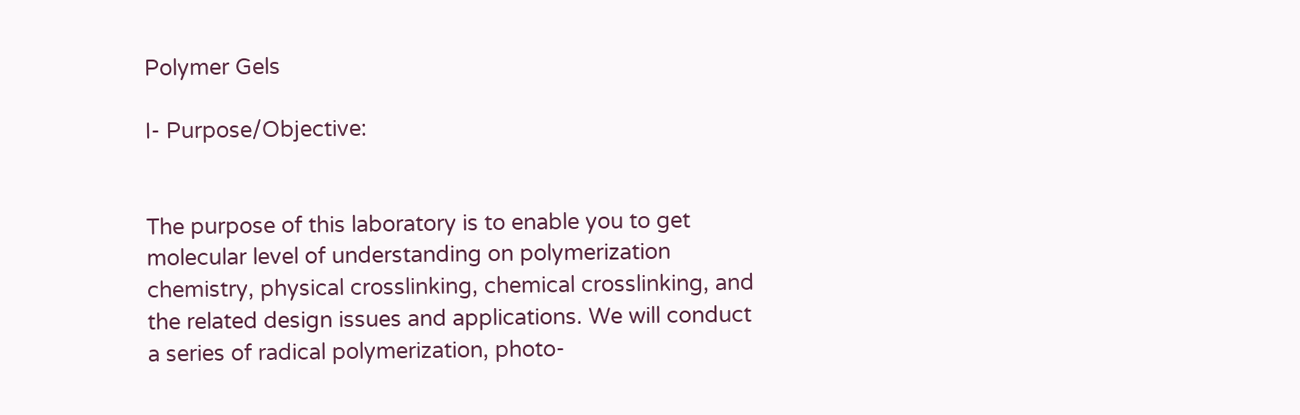Polymer Gels

I- Purpose/Objective:


The purpose of this laboratory is to enable you to get molecular level of understanding on polymerization chemistry, physical crosslinking, chemical crosslinking, and the related design issues and applications. We will conduct a series of radical polymerization, photo-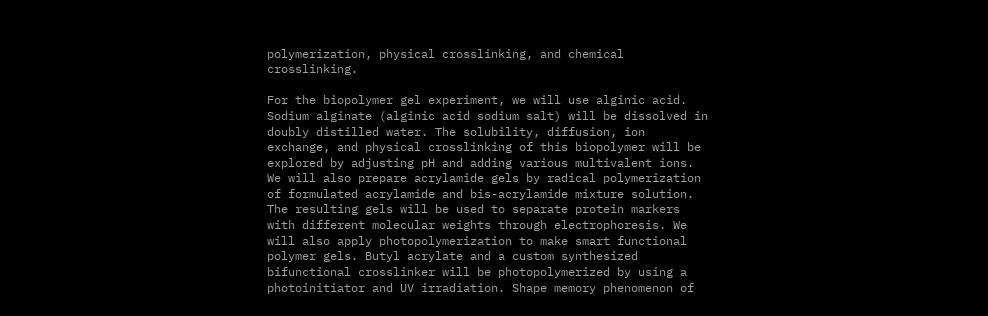polymerization, physical crosslinking, and chemical crosslinking.

For the biopolymer gel experiment, we will use alginic acid. Sodium alginate (alginic acid sodium salt) will be dissolved in doubly distilled water. The solubility, diffusion, ion exchange, and physical crosslinking of this biopolymer will be explored by adjusting pH and adding various multivalent ions. We will also prepare acrylamide gels by radical polymerization of formulated acrylamide and bis-acrylamide mixture solution. The resulting gels will be used to separate protein markers with different molecular weights through electrophoresis. We will also apply photopolymerization to make smart functional polymer gels. Butyl acrylate and a custom synthesized bifunctional crosslinker will be photopolymerized by using a photoinitiator and UV irradiation. Shape memory phenomenon of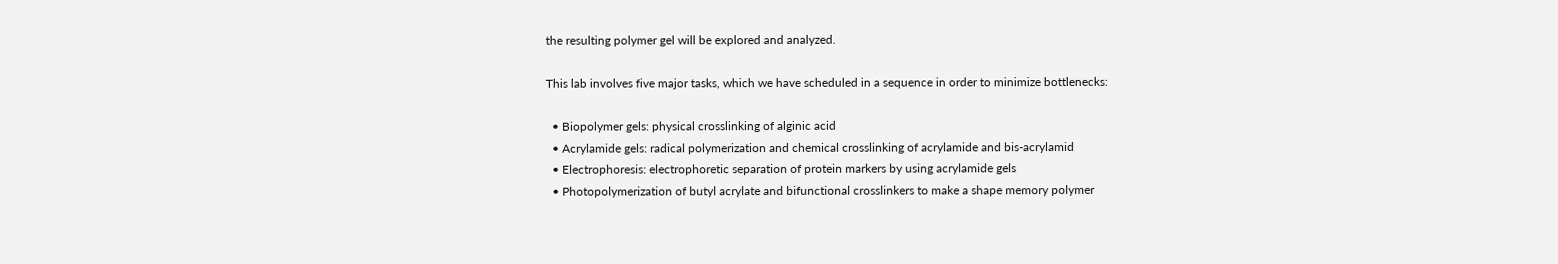the resulting polymer gel will be explored and analyzed.

This lab involves five major tasks, which we have scheduled in a sequence in order to minimize bottlenecks:

  • Biopolymer gels: physical crosslinking of alginic acid
  • Acrylamide gels: radical polymerization and chemical crosslinking of acrylamide and bis-acrylamid
  • Electrophoresis: electrophoretic separation of protein markers by using acrylamide gels
  • Photopolymerization of butyl acrylate and bifunctional crosslinkers to make a shape memory polymer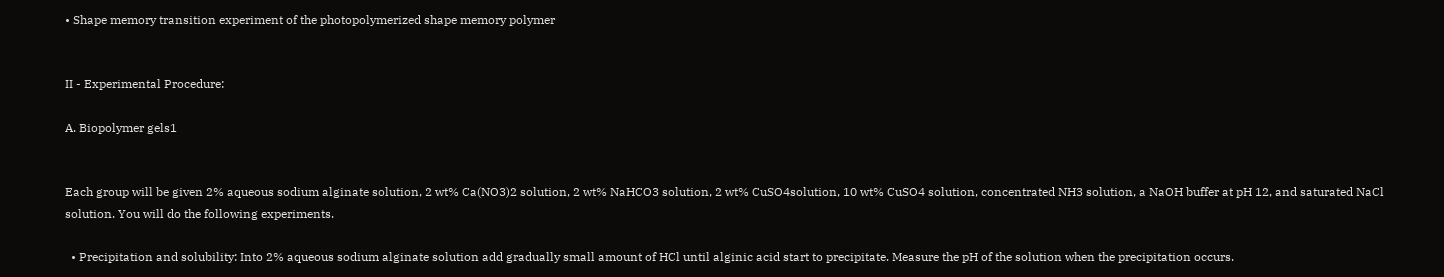• Shape memory transition experiment of the photopolymerized shape memory polymer


II - Experimental Procedure:

A. Biopolymer gels1


Each group will be given 2% aqueous sodium alginate solution, 2 wt% Ca(NO3)2 solution, 2 wt% NaHCO3 solution, 2 wt% CuSO4solution, 10 wt% CuSO4 solution, concentrated NH3 solution, a NaOH buffer at pH 12, and saturated NaCl solution. You will do the following experiments.

  • Precipitation and solubility: Into 2% aqueous sodium alginate solution add gradually small amount of HCl until alginic acid start to precipitate. Measure the pH of the solution when the precipitation occurs.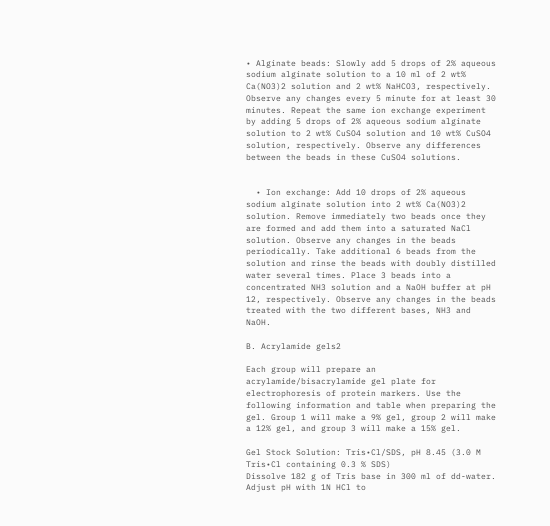• Alginate beads: Slowly add 5 drops of 2% aqueous sodium alginate solution to a 10 ml of 2 wt% Ca(NO3)2 solution and 2 wt% NaHCO3, respectively. Observe any changes every 5 minute for at least 30 minutes. Repeat the same ion exchange experiment by adding 5 drops of 2% aqueous sodium alginate solution to 2 wt% CuSO4 solution and 10 wt% CuSO4 solution, respectively. Observe any differences between the beads in these CuSO4 solutions.


  • Ion exchange: Add 10 drops of 2% aqueous sodium alginate solution into 2 wt% Ca(NO3)2 solution. Remove immediately two beads once they are formed and add them into a saturated NaCl solution. Observe any changes in the beads periodically. Take additional 6 beads from the solution and rinse the beads with doubly distilled water several times. Place 3 beads into a concentrated NH3 solution and a NaOH buffer at pH 12, respectively. Observe any changes in the beads treated with the two different bases, NH3 and NaOH.

B. Acrylamide gels2

Each group will prepare an acrylamide/bisacrylamide gel plate for electrophoresis of protein markers. Use the following information and table when preparing the gel. Group 1 will make a 9% gel, group 2 will make a 12% gel, and group 3 will make a 15% gel.

Gel Stock Solution: Tris•Cl/SDS, pH 8.45 (3.0 M Tris•Cl containing 0.3 % SDS)
Dissolve 182 g of Tris base in 300 ml of dd-water. Adjust pH with 1N HCl to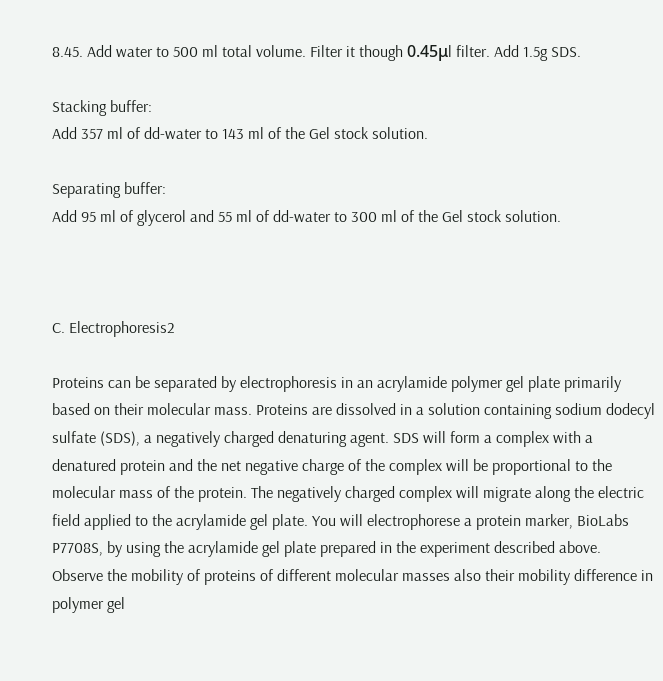8.45. Add water to 500 ml total volume. Filter it though 0.45μl filter. Add 1.5g SDS.

Stacking buffer:
Add 357 ml of dd-water to 143 ml of the Gel stock solution.

Separating buffer:
Add 95 ml of glycerol and 55 ml of dd-water to 300 ml of the Gel stock solution.



C. Electrophoresis2

Proteins can be separated by electrophoresis in an acrylamide polymer gel plate primarily based on their molecular mass. Proteins are dissolved in a solution containing sodium dodecyl sulfate (SDS), a negatively charged denaturing agent. SDS will form a complex with a denatured protein and the net negative charge of the complex will be proportional to the molecular mass of the protein. The negatively charged complex will migrate along the electric field applied to the acrylamide gel plate. You will electrophorese a protein marker, BioLabs P7708S, by using the acrylamide gel plate prepared in the experiment described above. Observe the mobility of proteins of different molecular masses also their mobility difference in polymer gel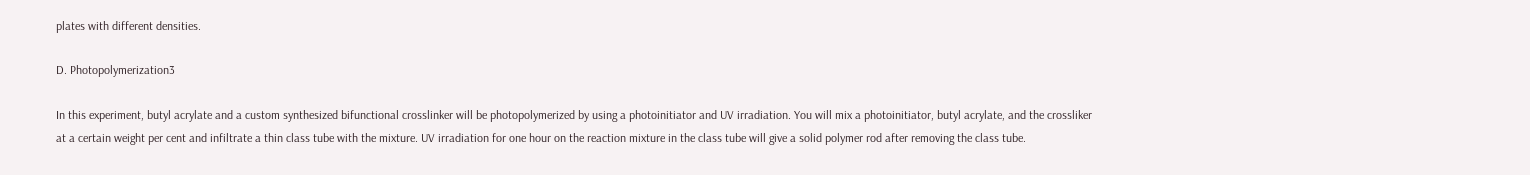plates with different densities.

D. Photopolymerization3

In this experiment, butyl acrylate and a custom synthesized bifunctional crosslinker will be photopolymerized by using a photoinitiator and UV irradiation. You will mix a photoinitiator, butyl acrylate, and the crossliker at a certain weight per cent and infiltrate a thin class tube with the mixture. UV irradiation for one hour on the reaction mixture in the class tube will give a solid polymer rod after removing the class tube.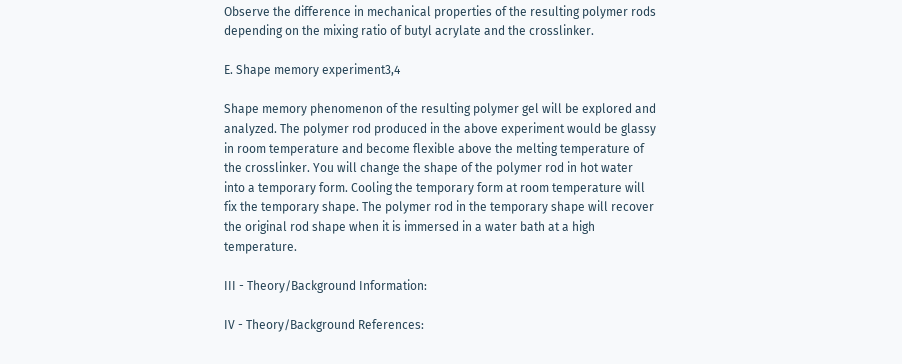Observe the difference in mechanical properties of the resulting polymer rods depending on the mixing ratio of butyl acrylate and the crosslinker.

E. Shape memory experiment3,4

Shape memory phenomenon of the resulting polymer gel will be explored and analyzed. The polymer rod produced in the above experiment would be glassy in room temperature and become flexible above the melting temperature of the crosslinker. You will change the shape of the polymer rod in hot water into a temporary form. Cooling the temporary form at room temperature will fix the temporary shape. The polymer rod in the temporary shape will recover the original rod shape when it is immersed in a water bath at a high temperature.

III - Theory/Background Information:

IV - Theory/Background References: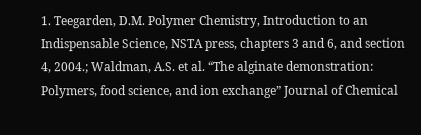1. Teegarden, D.M. Polymer Chemistry, Introduction to an Indispensable Science, NSTA press, chapters 3 and 6, and section 4, 2004.; Waldman, A.S. et al. “The alginate demonstration: Polymers, food science, and ion exchange” Journal of Chemical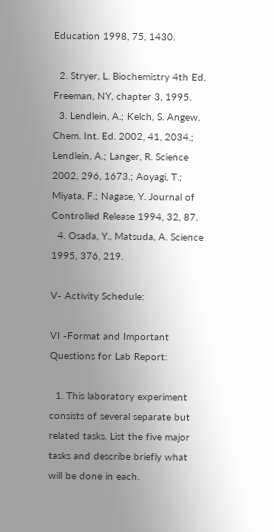Education 1998, 75, 1430.

  2. Stryer, L. Biochemistry 4th Ed. Freeman, NY, chapter 3, 1995.
  3. Lendlein, A.; Kelch, S. Angew. Chem. Int. Ed. 2002, 41, 2034.; Lendlein, A.; Langer, R. Science 2002, 296, 1673.; Aoyagi, T.; Miyata, F.; Nagase, Y. Journal of Controlled Release 1994, 32, 87.
  4. Osada, Y., Matsuda, A. Science 1995, 376, 219.

V- Activity Schedule:

VI -Format and Important Questions for Lab Report:

  1. This laboratory experiment consists of several separate but related tasks. List the five major tasks and describe briefly what will be done in each.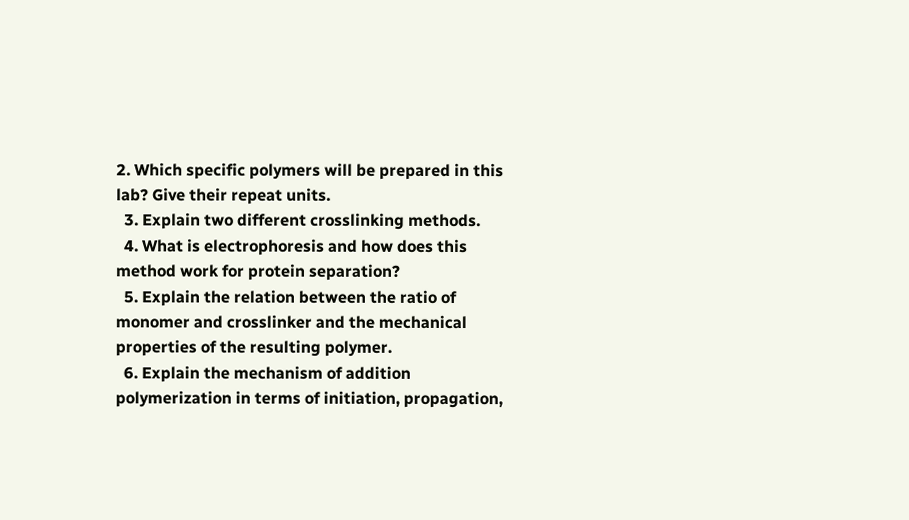2. Which specific polymers will be prepared in this lab? Give their repeat units.
  3. Explain two different crosslinking methods.
  4. What is electrophoresis and how does this method work for protein separation?
  5. Explain the relation between the ratio of monomer and crosslinker and the mechanical properties of the resulting polymer.
  6. Explain the mechanism of addition polymerization in terms of initiation, propagation,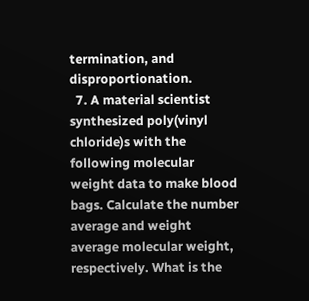termination, and disproportionation.
  7. A material scientist synthesized poly(vinyl chloride)s with the following molecular weight data to make blood bags. Calculate the number average and weight average molecular weight, respectively. What is the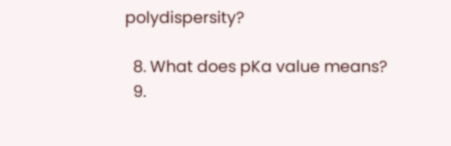polydispersity?

  8. What does pKa value means?
  9.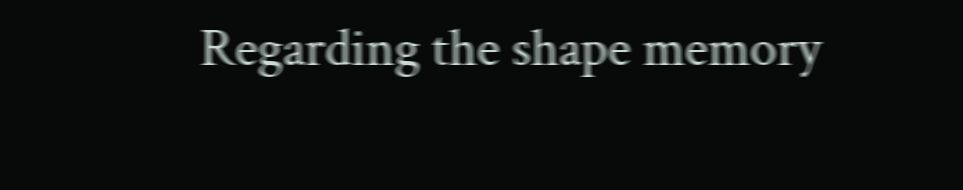Regarding the shape memory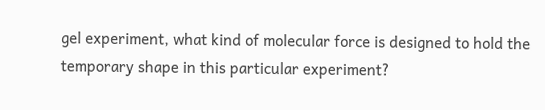gel experiment, what kind of molecular force is designed to hold the temporary shape in this particular experiment?